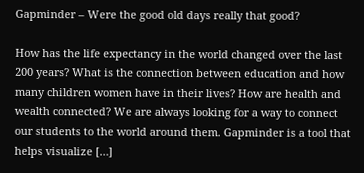Gapminder – Were the good old days really that good?

How has the life expectancy in the world changed over the last 200 years? What is the connection between education and how many children women have in their lives? How are health and wealth connected? We are always looking for a way to connect our students to the world around them. Gapminder is a tool that helps visualize […]